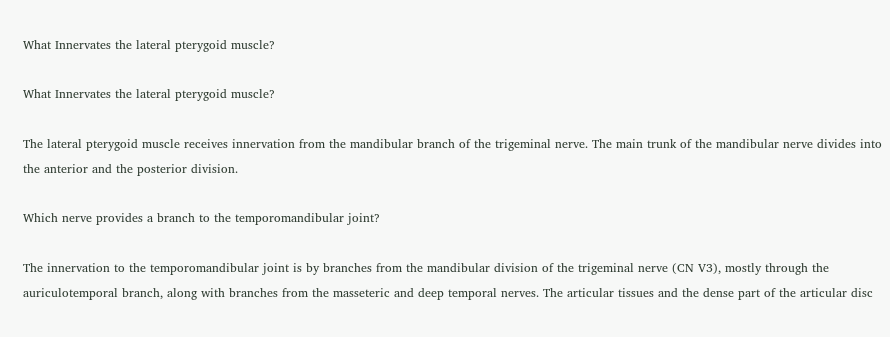What Innervates the lateral pterygoid muscle?

What Innervates the lateral pterygoid muscle?

The lateral pterygoid muscle receives innervation from the mandibular branch of the trigeminal nerve. The main trunk of the mandibular nerve divides into the anterior and the posterior division.

Which nerve provides a branch to the temporomandibular joint?

The innervation to the temporomandibular joint is by branches from the mandibular division of the trigeminal nerve (CN V3), mostly through the auriculotemporal branch, along with branches from the masseteric and deep temporal nerves. The articular tissues and the dense part of the articular disc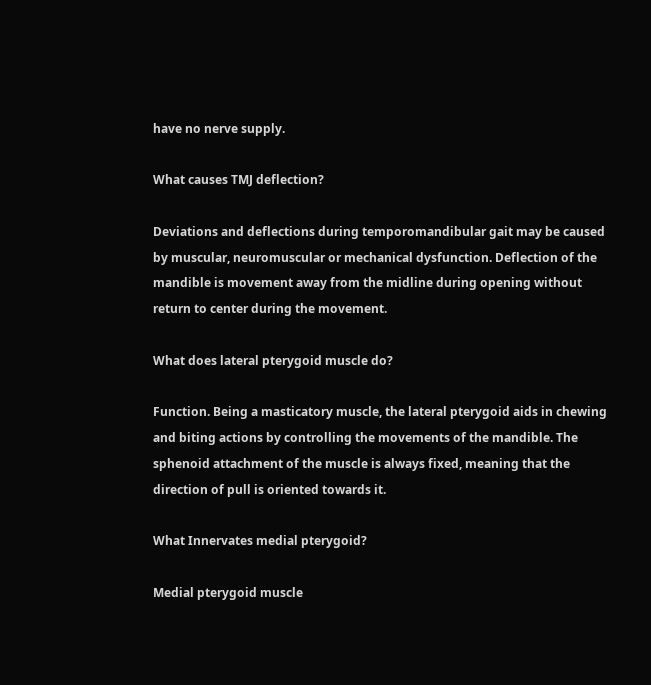have no nerve supply.

What causes TMJ deflection?

Deviations and deflections during temporomandibular gait may be caused by muscular, neuromuscular or mechanical dysfunction. Deflection of the mandible is movement away from the midline during opening without return to center during the movement.

What does lateral pterygoid muscle do?

Function. Being a masticatory muscle, the lateral pterygoid aids in chewing and biting actions by controlling the movements of the mandible. The sphenoid attachment of the muscle is always fixed, meaning that the direction of pull is oriented towards it.

What Innervates medial pterygoid?

Medial pterygoid muscle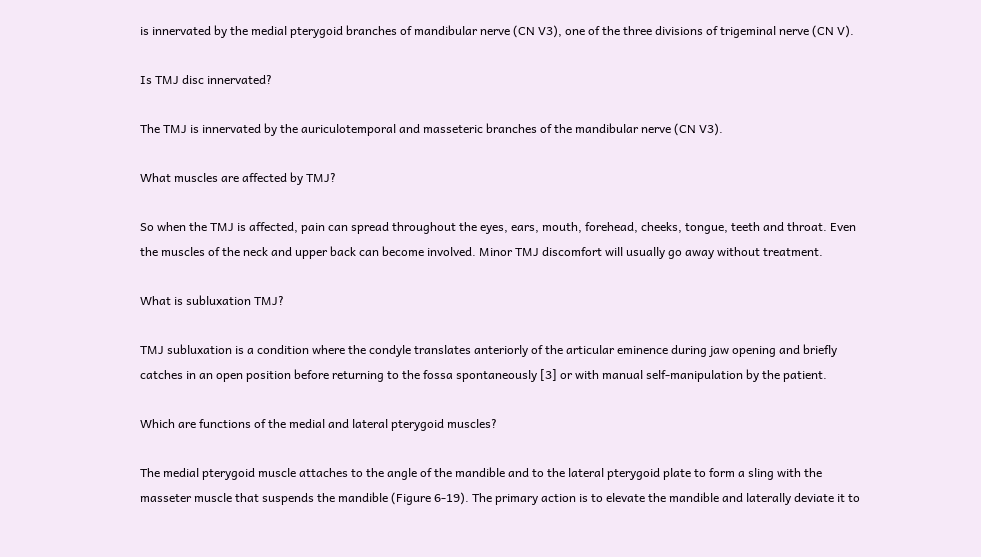is innervated by the medial pterygoid branches of mandibular nerve (CN V3), one of the three divisions of trigeminal nerve (CN V).

Is TMJ disc innervated?

The TMJ is innervated by the auriculotemporal and masseteric branches of the mandibular nerve (CN V3).

What muscles are affected by TMJ?

So when the TMJ is affected, pain can spread throughout the eyes, ears, mouth, forehead, cheeks, tongue, teeth and throat. Even the muscles of the neck and upper back can become involved. Minor TMJ discomfort will usually go away without treatment.

What is subluxation TMJ?

TMJ subluxation is a condition where the condyle translates anteriorly of the articular eminence during jaw opening and briefly catches in an open position before returning to the fossa spontaneously [3] or with manual self-manipulation by the patient.

Which are functions of the medial and lateral pterygoid muscles?

The medial pterygoid muscle attaches to the angle of the mandible and to the lateral pterygoid plate to form a sling with the masseter muscle that suspends the mandible (Figure 6-19). The primary action is to elevate the mandible and laterally deviate it to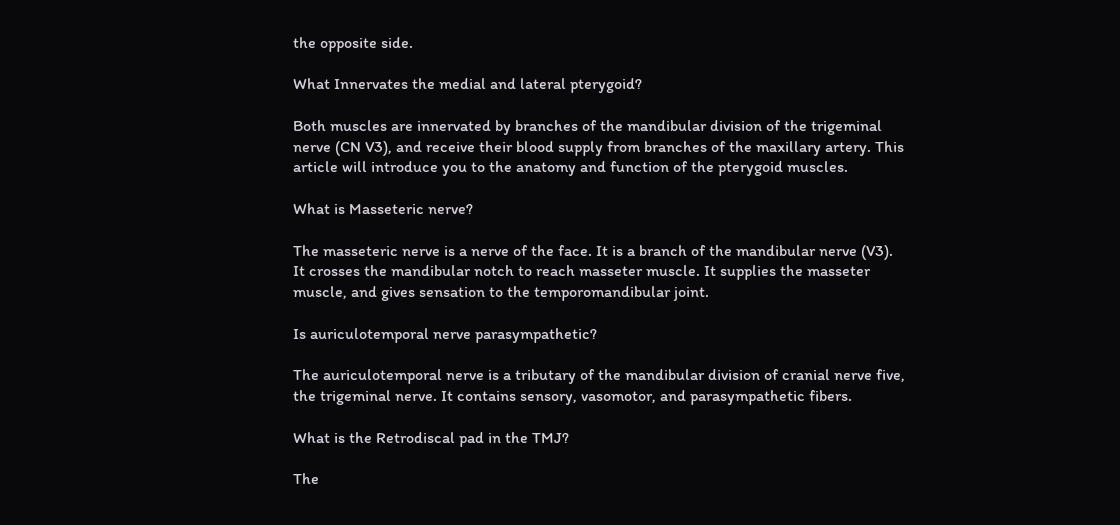the opposite side.

What Innervates the medial and lateral pterygoid?

Both muscles are innervated by branches of the mandibular division of the trigeminal nerve (CN V3), and receive their blood supply from branches of the maxillary artery. This article will introduce you to the anatomy and function of the pterygoid muscles.

What is Masseteric nerve?

The masseteric nerve is a nerve of the face. It is a branch of the mandibular nerve (V3). It crosses the mandibular notch to reach masseter muscle. It supplies the masseter muscle, and gives sensation to the temporomandibular joint.

Is auriculotemporal nerve parasympathetic?

The auriculotemporal nerve is a tributary of the mandibular division of cranial nerve five, the trigeminal nerve. It contains sensory, vasomotor, and parasympathetic fibers.

What is the Retrodiscal pad in the TMJ?

The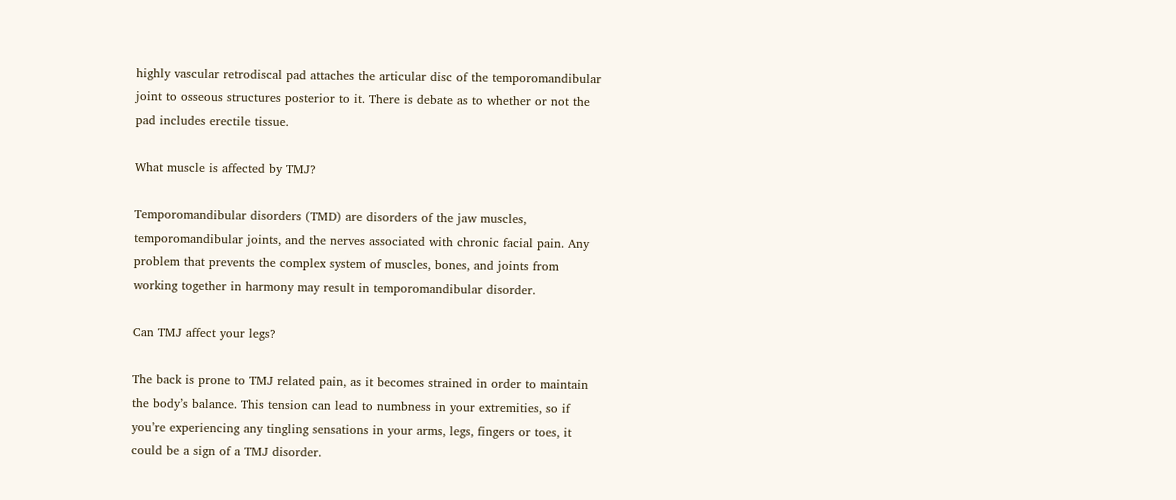highly vascular retrodiscal pad attaches the articular disc of the temporomandibular joint to osseous structures posterior to it. There is debate as to whether or not the pad includes erectile tissue.

What muscle is affected by TMJ?

Temporomandibular disorders (TMD) are disorders of the jaw muscles, temporomandibular joints, and the nerves associated with chronic facial pain. Any problem that prevents the complex system of muscles, bones, and joints from working together in harmony may result in temporomandibular disorder.

Can TMJ affect your legs?

The back is prone to TMJ related pain, as it becomes strained in order to maintain the body’s balance. This tension can lead to numbness in your extremities, so if you’re experiencing any tingling sensations in your arms, legs, fingers or toes, it could be a sign of a TMJ disorder.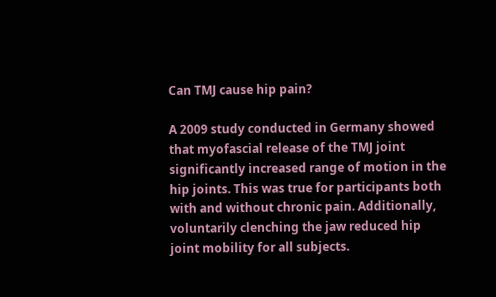Can TMJ cause hip pain?

A 2009 study conducted in Germany showed that myofascial release of the TMJ joint significantly increased range of motion in the hip joints. This was true for participants both with and without chronic pain. Additionally, voluntarily clenching the jaw reduced hip joint mobility for all subjects.